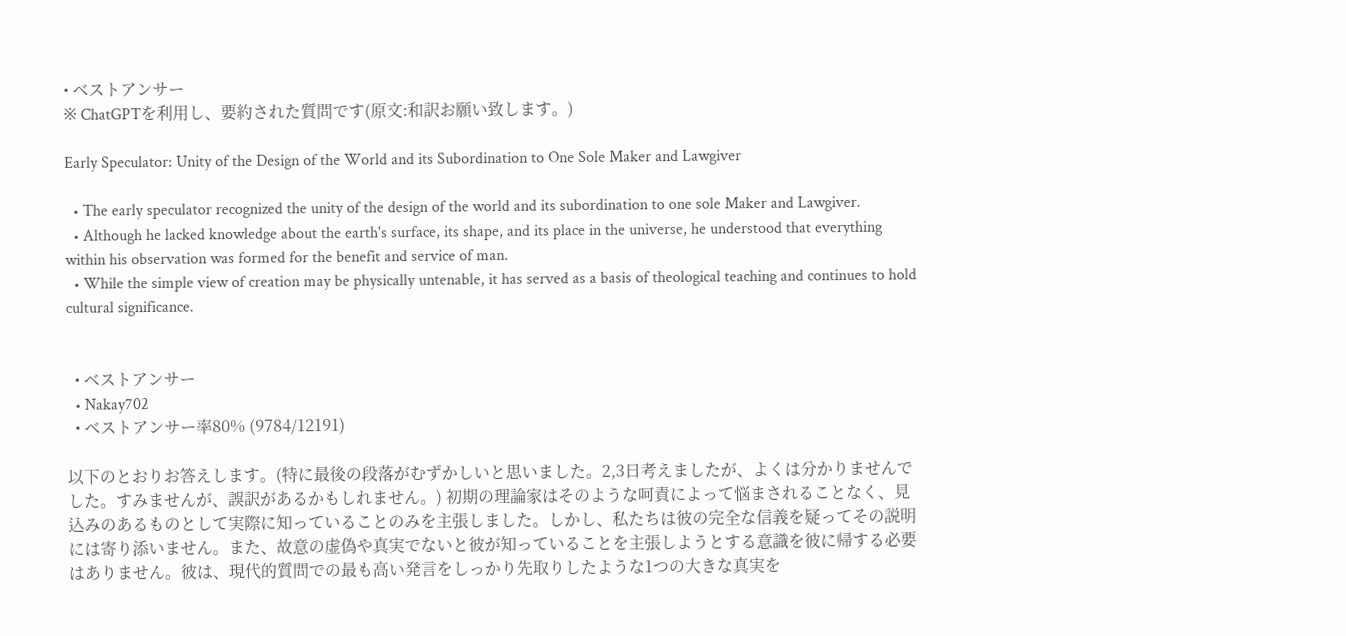• ベストアンサー
※ ChatGPTを利用し、要約された質問です(原文:和訳お願い致します。)

Early Speculator: Unity of the Design of the World and its Subordination to One Sole Maker and Lawgiver

  • The early speculator recognized the unity of the design of the world and its subordination to one sole Maker and Lawgiver.
  • Although he lacked knowledge about the earth's surface, its shape, and its place in the universe, he understood that everything within his observation was formed for the benefit and service of man.
  • While the simple view of creation may be physically untenable, it has served as a basis of theological teaching and continues to hold cultural significance.


  • ベストアンサー
  • Nakay702
  • ベストアンサー率80% (9784/12191)

以下のとおりお答えします。(特に最後の段落がむずかしいと思いました。2,3日考えましたが、よくは分かりませんでした。すみませんが、誤訳があるかもしれません。) 初期の理論家はそのような呵責によって悩まされることなく、見込みのあるものとして実際に知っていることのみを主張しました。しかし、私たちは彼の完全な信義を疑ってその説明には寄り添いません。また、故意の虚偽や真実でないと彼が知っていることを主張しようとする意識を彼に帰する必要はありません。彼は、現代的質問での最も高い発言をしっかり先取りしたような1つの大きな真実を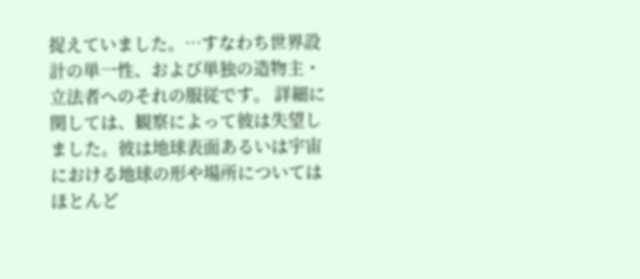捉えていました。…すなわち世界設計の単一性、および単独の造物主・立法者へのそれの服従です。 詳細に関しては、観察によって彼は失望しました。彼は地球表面あるいは宇宙における地球の形や場所についてはほとんど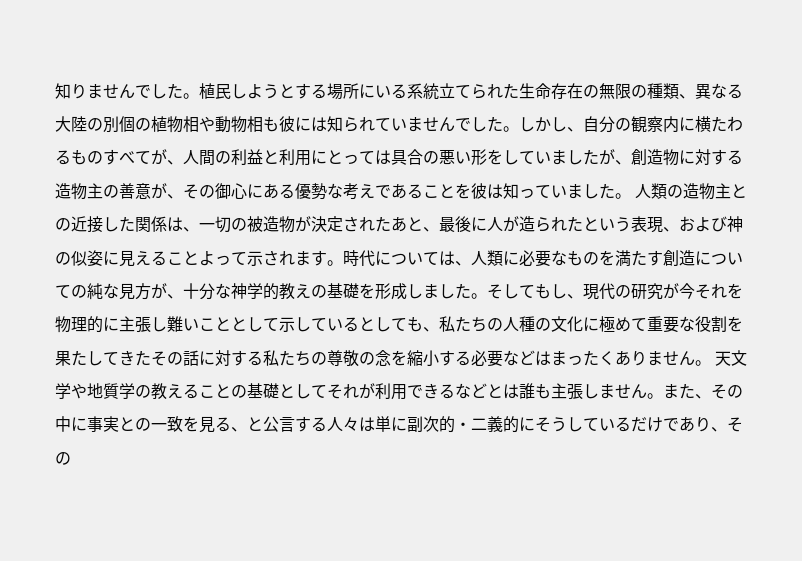知りませんでした。植民しようとする場所にいる系統立てられた生命存在の無限の種類、異なる大陸の別個の植物相や動物相も彼には知られていませんでした。しかし、自分の観察内に横たわるものすべてが、人間の利益と利用にとっては具合の悪い形をしていましたが、創造物に対する造物主の善意が、その御心にある優勢な考えであることを彼は知っていました。 人類の造物主との近接した関係は、一切の被造物が決定されたあと、最後に人が造られたという表現、および神の似姿に見えることよって示されます。時代については、人類に必要なものを満たす創造についての純な見方が、十分な神学的教えの基礎を形成しました。そしてもし、現代の研究が今それを物理的に主張し難いこととして示しているとしても、私たちの人種の文化に極めて重要な役割を果たしてきたその話に対する私たちの尊敬の念を縮小する必要などはまったくありません。 天文学や地質学の教えることの基礎としてそれが利用できるなどとは誰も主張しません。また、その中に事実との一致を見る、と公言する人々は単に副次的・二義的にそうしているだけであり、その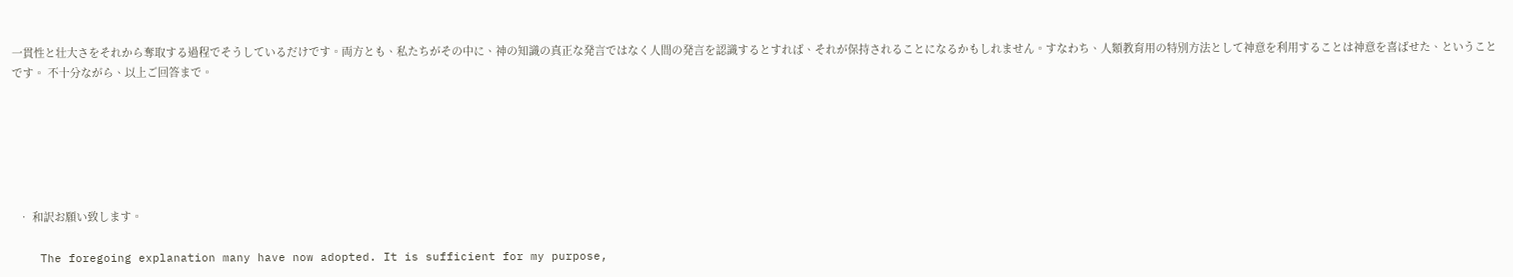一貫性と壮大さをそれから奪取する過程でそうしているだけです。両方とも、私たちがその中に、神の知識の真正な発言ではなく人間の発言を認識するとすれば、それが保持されることになるかもしれません。すなわち、人類教育用の特別方法として神意を利用することは神意を喜ばせた、ということです。 不十分ながら、以上ご回答まで。






  • 和訳お願い致します。

    The foregoing explanation many have now adopted. It is sufficient for my purpose,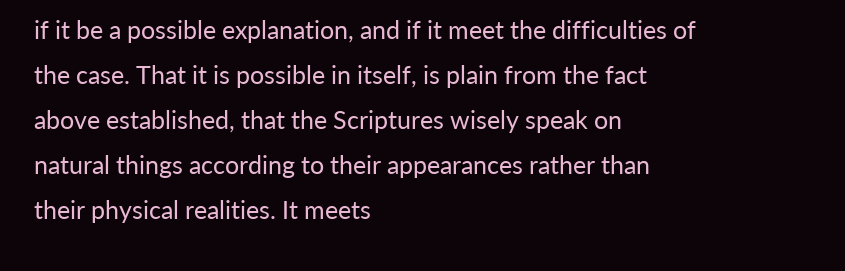if it be a possible explanation, and if it meet the difficulties of the case. That it is possible in itself, is plain from the fact above established, that the Scriptures wisely speak on natural things according to their appearances rather than their physical realities. It meets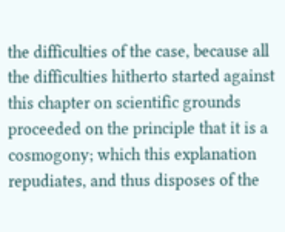the difficulties of the case, because all the difficulties hitherto started against this chapter on scientific grounds proceeded on the principle that it is a cosmogony; which this explanation repudiates, and thus disposes of the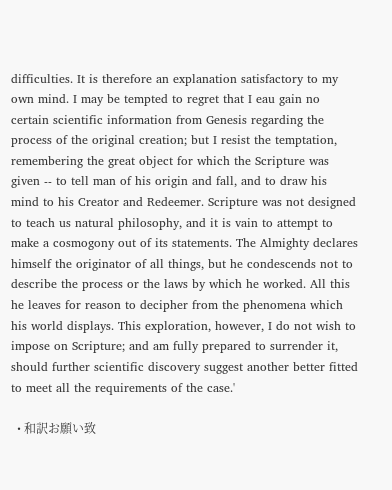difficulties. It is therefore an explanation satisfactory to my own mind. I may be tempted to regret that I eau gain no certain scientific information from Genesis regarding the process of the original creation; but I resist the temptation, remembering the great object for which the Scripture was given -- to tell man of his origin and fall, and to draw his mind to his Creator and Redeemer. Scripture was not designed to teach us natural philosophy, and it is vain to attempt to make a cosmogony out of its statements. The Almighty declares himself the originator of all things, but he condescends not to describe the process or the laws by which he worked. All this he leaves for reason to decipher from the phenomena which his world displays. This exploration, however, I do not wish to impose on Scripture; and am fully prepared to surrender it, should further scientific discovery suggest another better fitted to meet all the requirements of the case.'

  • 和訳お願い致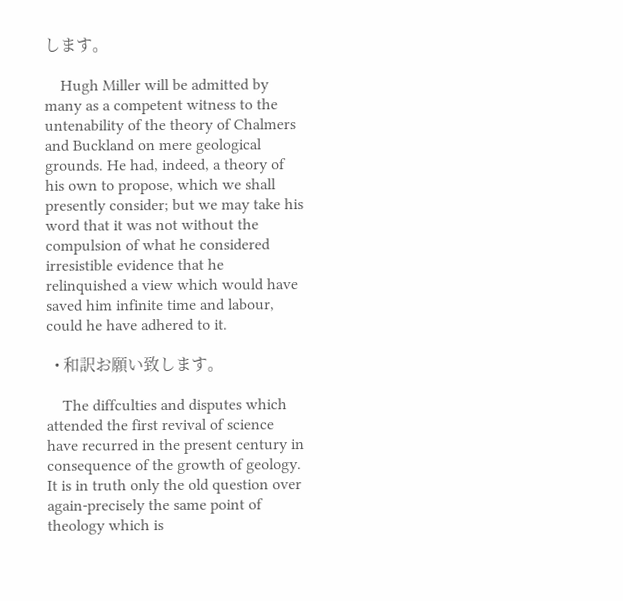します。

    Hugh Miller will be admitted by many as a competent witness to the untenability of the theory of Chalmers and Buckland on mere geological grounds. He had, indeed, a theory of his own to propose, which we shall presently consider; but we may take his word that it was not without the compulsion of what he considered irresistible evidence that he relinquished a view which would have saved him infinite time and labour, could he have adhered to it.

  • 和訳お願い致します。

    The diffculties and disputes which attended the first revival of science have recurred in the present century in consequence of the growth of geology. It is in truth only the old question over again-precisely the same point of theology which is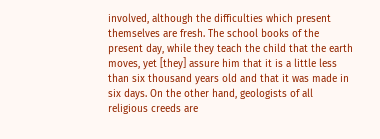involved, although the difficulties which present themselves are fresh. The school books of the present day, while they teach the child that the earth moves, yet [they] assure him that it is a little less than six thousand years old and that it was made in six days. On the other hand, geologists of all religious creeds are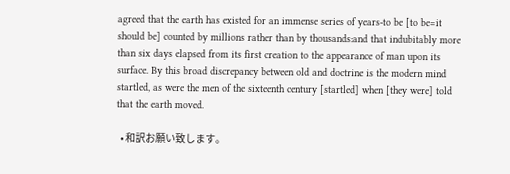agreed that the earth has existed for an immense series of years-to be [to be=it should be] counted by millions rather than by thousands:and that indubitably more than six days elapsed from its first creation to the appearance of man upon its surface. By this broad discrepancy between old and doctrine is the modern mind startled, as were the men of the sixteenth century [startled] when [they were] told that the earth moved.

  • 和訳お願い致します。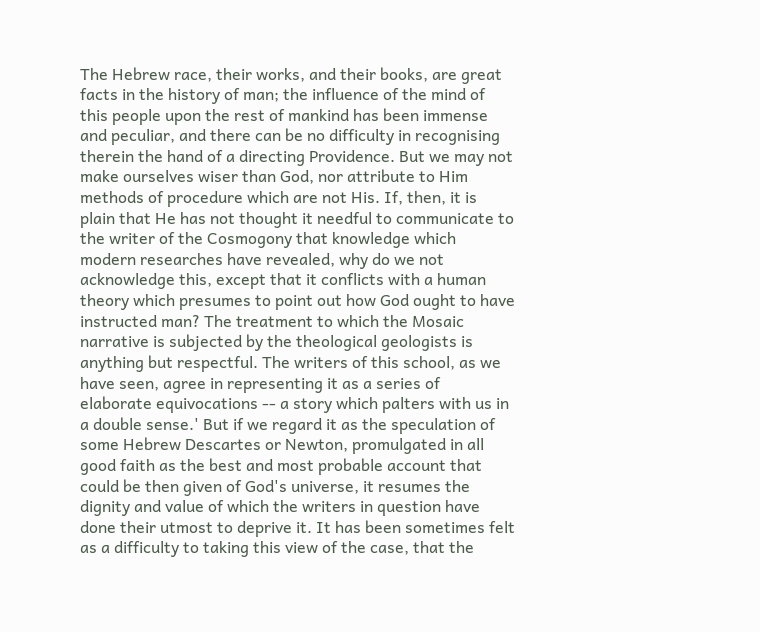The Hebrew race, their works, and their books, are great facts in the history of man; the influence of the mind of this people upon the rest of mankind has been immense and peculiar, and there can be no difficulty in recognising therein the hand of a directing Providence. But we may not make ourselves wiser than God, nor attribute to Him methods of procedure which are not His. If, then, it is plain that He has not thought it needful to communicate to the writer of the Cosmogony that knowledge which modern researches have revealed, why do we not acknowledge this, except that it conflicts with a human theory which presumes to point out how God ought to have instructed man? The treatment to which the Mosaic narrative is subjected by the theological geologists is anything but respectful. The writers of this school, as we have seen, agree in representing it as a series of elaborate equivocations -- a story which palters with us in a double sense.' But if we regard it as the speculation of some Hebrew Descartes or Newton, promulgated in all good faith as the best and most probable account that could be then given of God's universe, it resumes the dignity and value of which the writers in question have done their utmost to deprive it. It has been sometimes felt as a difficulty to taking this view of the case, that the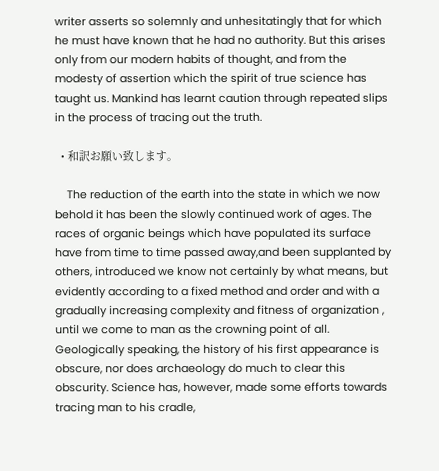writer asserts so solemnly and unhesitatingly that for which he must have known that he had no authority. But this arises only from our modern habits of thought, and from the modesty of assertion which the spirit of true science has taught us. Mankind has learnt caution through repeated slips in the process of tracing out the truth.

  • 和訳お願い致します。

    The reduction of the earth into the state in which we now behold it has been the slowly continued work of ages. The races of organic beings which have populated its surface have from time to time passed away,and been supplanted by others, introduced we know not certainly by what means, but evidently according to a fixed method and order and with a gradually increasing complexity and fitness of organization , until we come to man as the crowning point of all. Geologically speaking, the history of his first appearance is obscure, nor does archaeology do much to clear this obscurity. Science has, however, made some efforts towards tracing man to his cradle,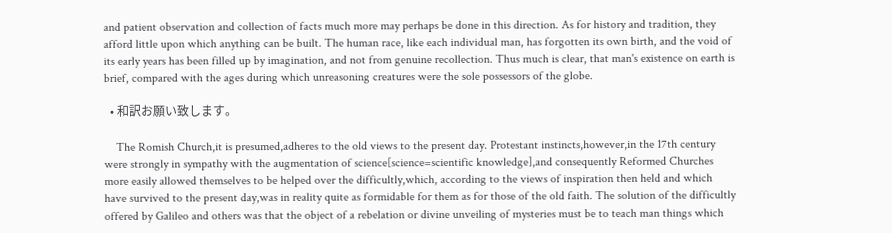and patient observation and collection of facts much more may perhaps be done in this direction. As for history and tradition, they afford little upon which anything can be built. The human race, like each individual man, has forgotten its own birth, and the void of its early years has been filled up by imagination, and not from genuine recollection. Thus much is clear, that man's existence on earth is brief, compared with the ages during which unreasoning creatures were the sole possessors of the globe.

  • 和訳お願い致します。

    The Romish Church,it is presumed,adheres to the old views to the present day. Protestant instincts,however,in the 17th century were strongly in sympathy with the augmentation of science[science=scientific knowledge],and consequently Reformed Churches more easily allowed themselves to be helped over the difficultly,which, according to the views of inspiration then held and which have survived to the present day,was in reality quite as formidable for them as for those of the old faith. The solution of the difficultly offered by Galileo and others was that the object of a rebelation or divine unveiling of mysteries must be to teach man things which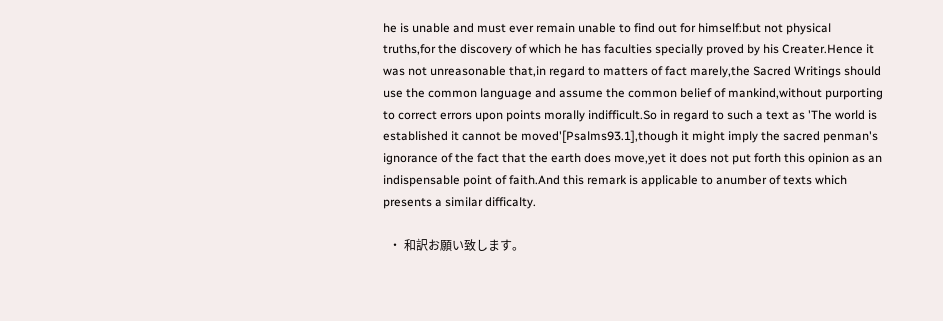he is unable and must ever remain unable to find out for himself:but not physical truths,for the discovery of which he has faculties specially proved by his Creater.Hence it was not unreasonable that,in regard to matters of fact marely,the Sacred Writings should use the common language and assume the common belief of mankind,without purporting to correct errors upon points morally indifficult.So in regard to such a text as 'The world is established it cannot be moved'[Psalms93.1],though it might imply the sacred penman's ignorance of the fact that the earth does move,yet it does not put forth this opinion as an indispensable point of faith.And this remark is applicable to anumber of texts which presents a similar difficalty.

  • 和訳お願い致します。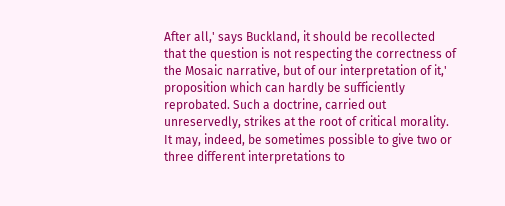After all,' says Buckland, it should be recollected that the question is not respecting the correctness of the Mosaic narrative, but of our interpretation of it,' proposition which can hardly be sufficiently reprobated. Such a doctrine, carried out unreservedly, strikes at the root of critical morality. It may, indeed, be sometimes possible to give two or three different interpretations to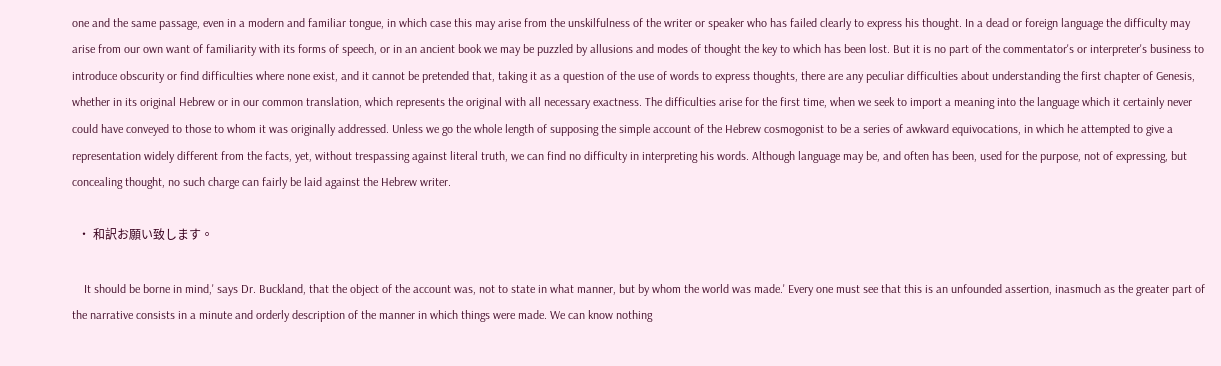one and the same passage, even in a modern and familiar tongue, in which case this may arise from the unskilfulness of the writer or speaker who has failed clearly to express his thought. In a dead or foreign language the difficulty may arise from our own want of familiarity with its forms of speech, or in an ancient book we may be puzzled by allusions and modes of thought the key to which has been lost. But it is no part of the commentator's or interpreter's business to introduce obscurity or find difficulties where none exist, and it cannot be pretended that, taking it as a question of the use of words to express thoughts, there are any peculiar difficulties about understanding the first chapter of Genesis, whether in its original Hebrew or in our common translation, which represents the original with all necessary exactness. The difficulties arise for the first time, when we seek to import a meaning into the language which it certainly never could have conveyed to those to whom it was originally addressed. Unless we go the whole length of supposing the simple account of the Hebrew cosmogonist to be a series of awkward equivocations, in which he attempted to give a representation widely different from the facts, yet, without trespassing against literal truth, we can find no difficulty in interpreting his words. Although language may be, and often has been, used for the purpose, not of expressing, but concealing thought, no such charge can fairly be laid against the Hebrew writer.

  • 和訳お願い致します。

    It should be borne in mind,' says Dr. Buckland, that the object of the account was, not to state in what manner, but by whom the world was made.' Every one must see that this is an unfounded assertion, inasmuch as the greater part of the narrative consists in a minute and orderly description of the manner in which things were made. We can know nothing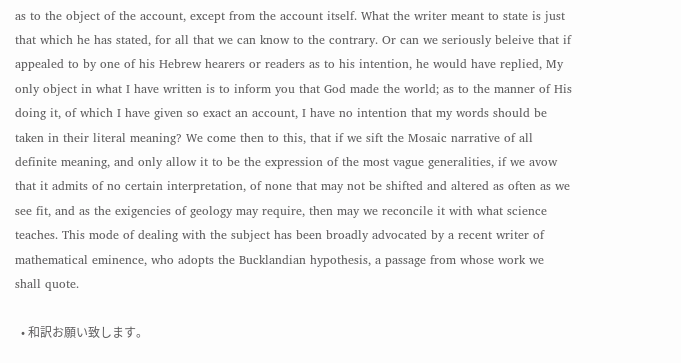as to the object of the account, except from the account itself. What the writer meant to state is just that which he has stated, for all that we can know to the contrary. Or can we seriously beleive that if appealed to by one of his Hebrew hearers or readers as to his intention, he would have replied, My only object in what I have written is to inform you that God made the world; as to the manner of His doing it, of which I have given so exact an account, I have no intention that my words should be taken in their literal meaning? We come then to this, that if we sift the Mosaic narrative of all definite meaning, and only allow it to be the expression of the most vague generalities, if we avow that it admits of no certain interpretation, of none that may not be shifted and altered as often as we see fit, and as the exigencies of geology may require, then may we reconcile it with what science teaches. This mode of dealing with the subject has been broadly advocated by a recent writer of mathematical eminence, who adopts the Bucklandian hypothesis, a passage from whose work we shall quote.

  • 和訳お願い致します。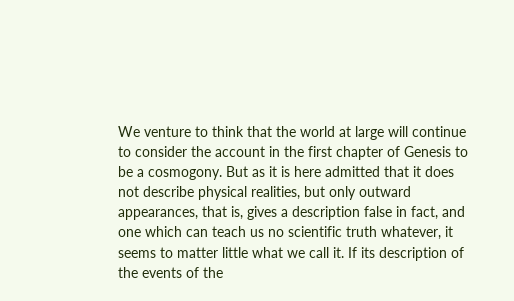We venture to think that the world at large will continue to consider the account in the first chapter of Genesis to be a cosmogony. But as it is here admitted that it does not describe physical realities, but only outward appearances, that is, gives a description false in fact, and one which can teach us no scientific truth whatever, it seems to matter little what we call it. If its description of the events of the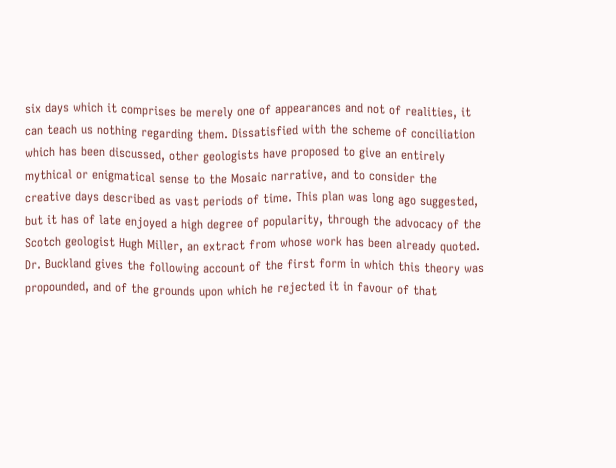six days which it comprises be merely one of appearances and not of realities, it can teach us nothing regarding them. Dissatisfied with the scheme of conciliation which has been discussed, other geologists have proposed to give an entirely mythical or enigmatical sense to the Mosaic narrative, and to consider the creative days described as vast periods of time. This plan was long ago suggested, but it has of late enjoyed a high degree of popularity, through the advocacy of the Scotch geologist Hugh Miller, an extract from whose work has been already quoted. Dr. Buckland gives the following account of the first form in which this theory was propounded, and of the grounds upon which he rejected it in favour of that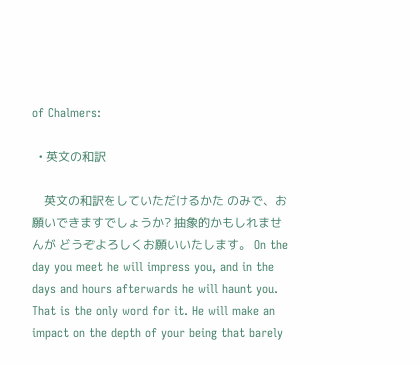of Chalmers:

  • 英文の和訳

    英文の和訳をしていただけるかた のみで、お願いできますでしょうか? 抽象的かもしれませんが どうぞよろしくお願いいたします。 On the day you meet he will impress you, and in the days and hours afterwards he will haunt you. That is the only word for it. He will make an impact on the depth of your being that barely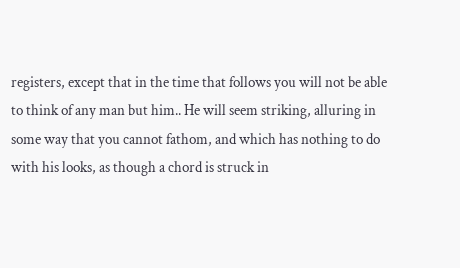registers, except that in the time that follows you will not be able to think of any man but him.. He will seem striking, alluring in some way that you cannot fathom, and which has nothing to do with his looks, as though a chord is struck in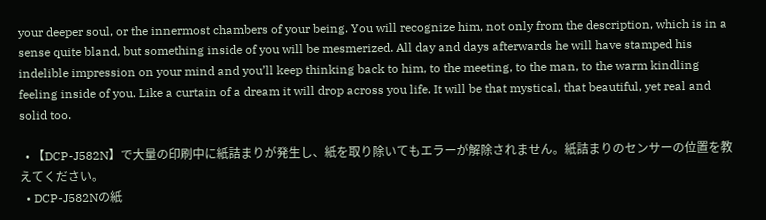your deeper soul, or the innermost chambers of your being. You will recognize him, not only from the description, which is in a sense quite bland, but something inside of you will be mesmerized. All day and days afterwards he will have stamped his indelible impression on your mind and you’ll keep thinking back to him, to the meeting, to the man, to the warm kindling feeling inside of you. Like a curtain of a dream it will drop across you life. It will be that mystical, that beautiful, yet real and solid too.

  • 【DCP-J582N】で大量の印刷中に紙詰まりが発生し、紙を取り除いてもエラーが解除されません。紙詰まりのセンサーの位置を教えてください。
  • DCP-J582Nの紙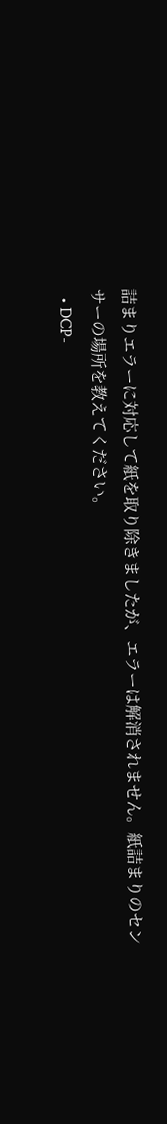詰まりエラーに対応して紙を取り除きましたが、エラーは解消されません。紙詰まりのセンサーの場所を教えてください。
  • DCP-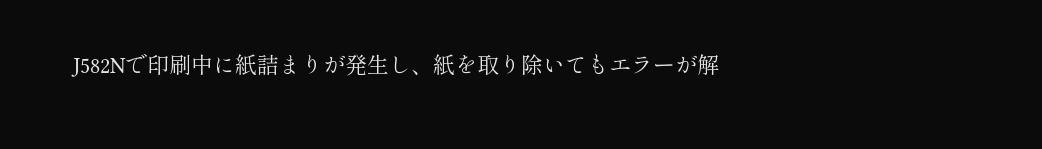J582Nで印刷中に紙詰まりが発生し、紙を取り除いてもエラーが解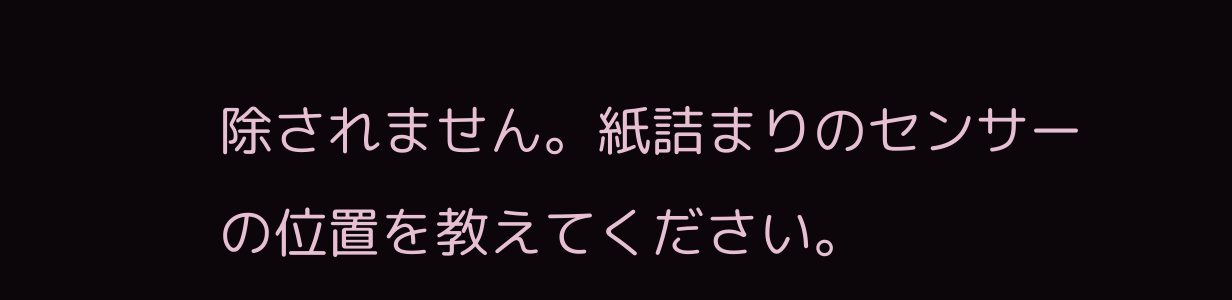除されません。紙詰まりのセンサーの位置を教えてください。